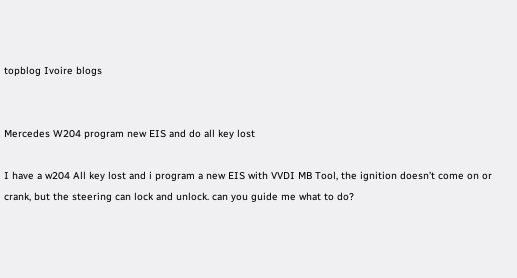topblog Ivoire blogs


Mercedes W204 program new EIS and do all key lost

I have a w204 All key lost and i program a new EIS with VVDI MB Tool, the ignition doesn’t come on or crank, but the steering can lock and unlock. can you guide me what to do?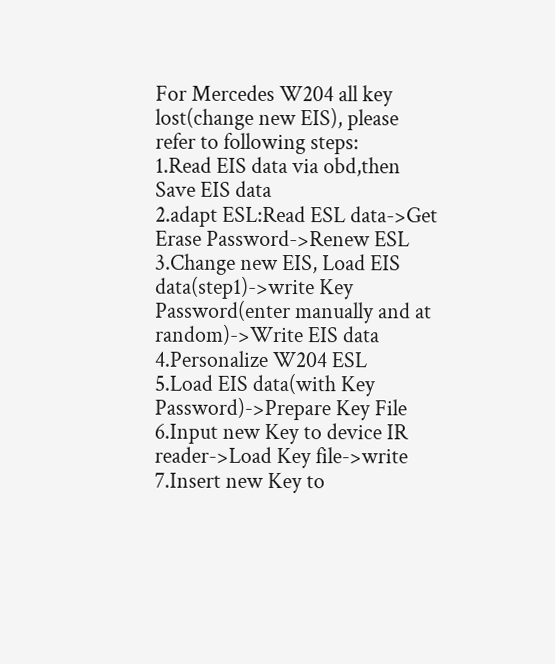For Mercedes W204 all key lost(change new EIS), please refer to following steps:
1.Read EIS data via obd,then Save EIS data
2.adapt ESL:Read ESL data->Get Erase Password->Renew ESL
3.Change new EIS, Load EIS data(step1)->write Key Password(enter manually and at random)->Write EIS data
4.Personalize W204 ESL
5.Load EIS data(with Key Password)->Prepare Key File
6.Input new Key to device IR reader->Load Key file->write
7.Insert new Key to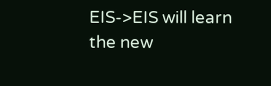EIS->EIS will learn the new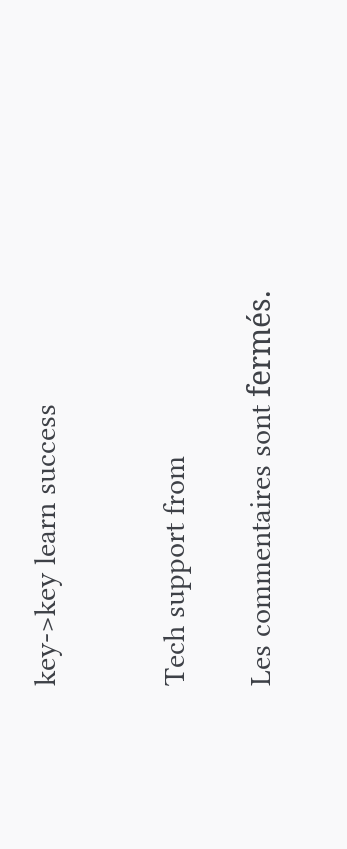key->key learn success


Tech support from

Les commentaires sont fermés.